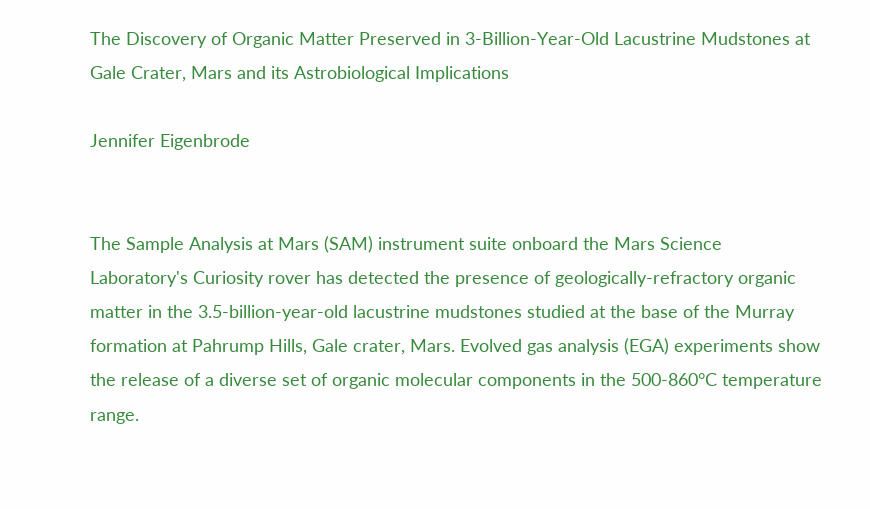The Discovery of Organic Matter Preserved in 3-Billion-Year-Old Lacustrine Mudstones at Gale Crater, Mars and its Astrobiological Implications

Jennifer Eigenbrode


The Sample Analysis at Mars (SAM) instrument suite onboard the Mars Science Laboratory's Curiosity rover has detected the presence of geologically-refractory organic matter in the 3.5-billion-year-old lacustrine mudstones studied at the base of the Murray formation at Pahrump Hills, Gale crater, Mars. Evolved gas analysis (EGA) experiments show the release of a diverse set of organic molecular components in the 500-860°C temperature range.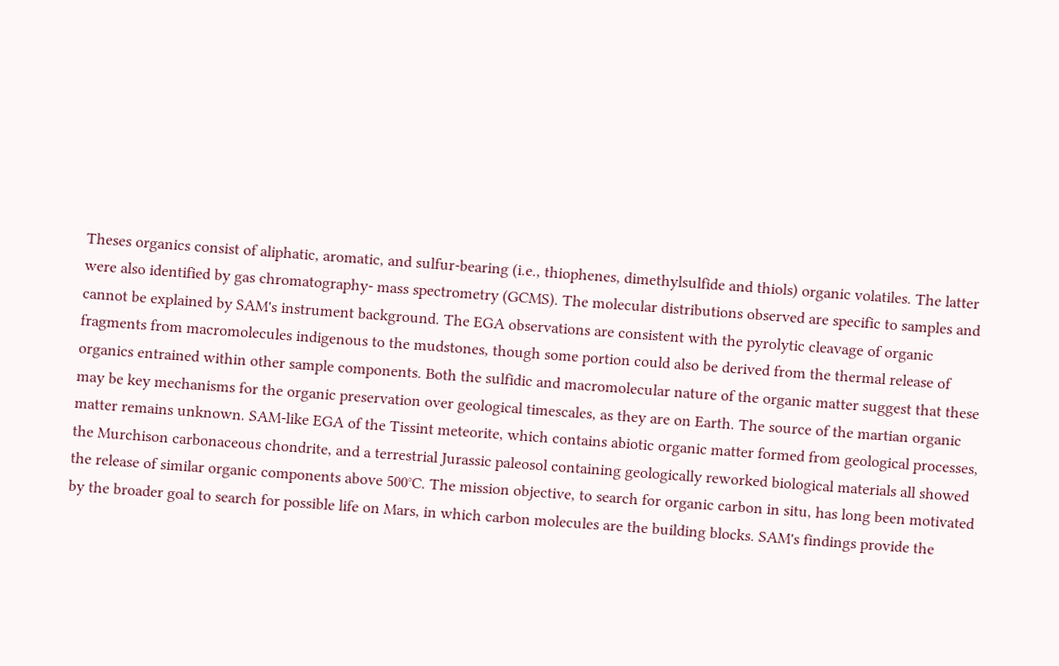Theses organics consist of aliphatic, aromatic, and sulfur-bearing (i.e., thiophenes, dimethylsulfide and thiols) organic volatiles. The latter were also identified by gas chromatography- mass spectrometry (GCMS). The molecular distributions observed are specific to samples and cannot be explained by SAM's instrument background. The EGA observations are consistent with the pyrolytic cleavage of organic fragments from macromolecules indigenous to the mudstones, though some portion could also be derived from the thermal release of organics entrained within other sample components. Both the sulfidic and macromolecular nature of the organic matter suggest that these may be key mechanisms for the organic preservation over geological timescales, as they are on Earth. The source of the martian organic matter remains unknown. SAM-like EGA of the Tissint meteorite, which contains abiotic organic matter formed from geological processes, the Murchison carbonaceous chondrite, and a terrestrial Jurassic paleosol containing geologically reworked biological materials all showed the release of similar organic components above 500°C. The mission objective, to search for organic carbon in situ, has long been motivated by the broader goal to search for possible life on Mars, in which carbon molecules are the building blocks. SAM's findings provide the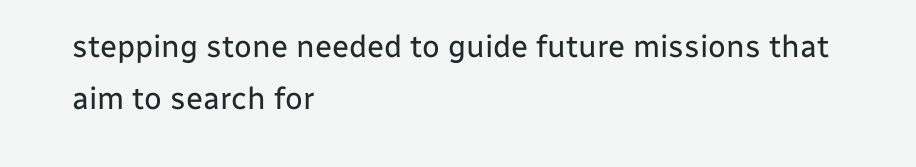stepping stone needed to guide future missions that aim to search for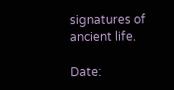signatures of ancient life.

Date: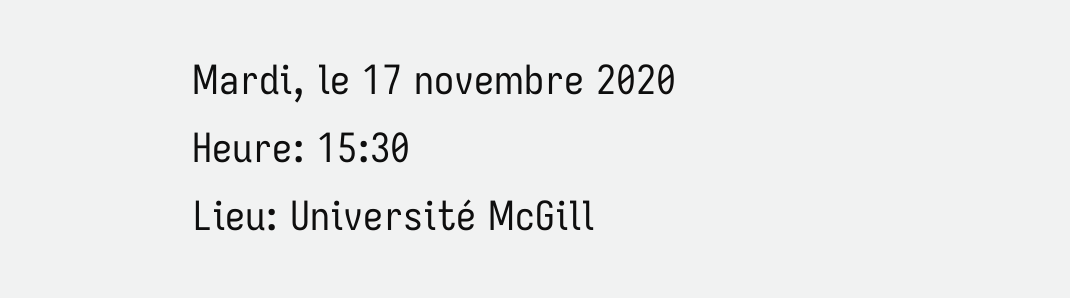Mardi, le 17 novembre 2020
Heure: 15:30
Lieu: Université McGill